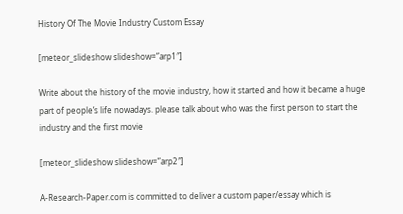History Of The Movie Industry Custom Essay

[meteor_slideshow slideshow=”arp1″]

Write about the history of the movie industry, how it started and how it became a huge part of people’s life nowadays. please talk about who was the first person to start the industry and the first movie

[meteor_slideshow slideshow=”arp2″]

A-Research-Paper.com is committed to deliver a custom paper/essay which is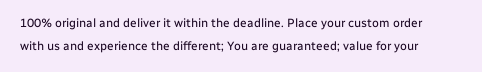100% original and deliver it within the deadline. Place your custom order with us and experience the different; You are guaranteed; value for your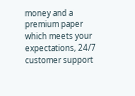money and a premium paper which meets your expectations, 24/7 customer support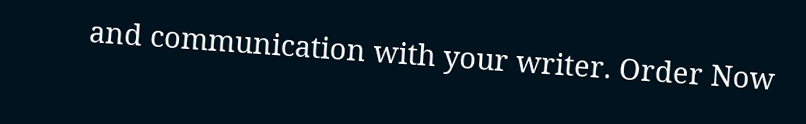and communication with your writer. Order Now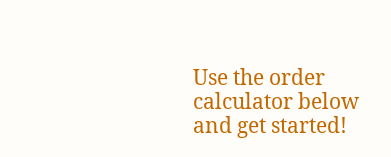Use the order calculator below and get started!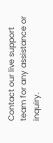Contact our live support team for any assistance or inquiry.